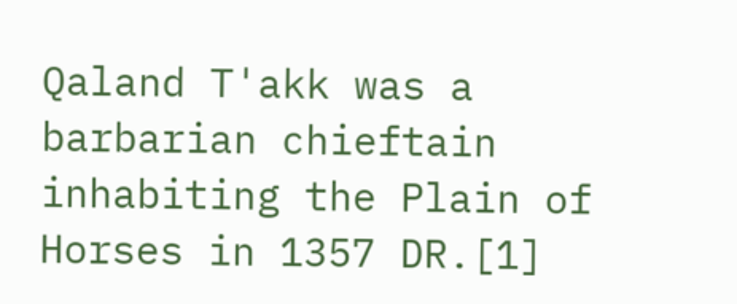Qaland T'akk was a barbarian chieftain inhabiting the Plain of Horses in 1357 DR.[1]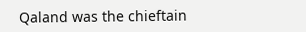Qaland was the chieftain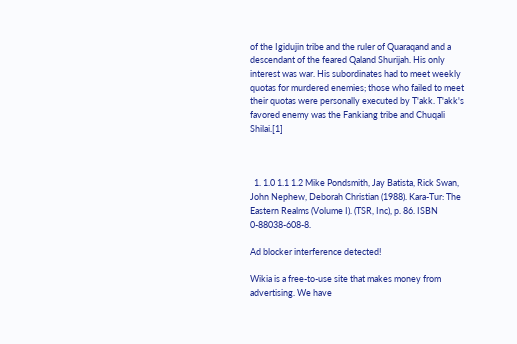of the Igidujin tribe and the ruler of Quaraqand and a descendant of the feared Qaland Shurijah. His only interest was war. His subordinates had to meet weekly quotas for murdered enemies; those who failed to meet their quotas were personally executed by T'akk. T'akk's favored enemy was the Fankiang tribe and Chuqali Shilai.[1]



  1. 1.0 1.1 1.2 Mike Pondsmith, Jay Batista, Rick Swan, John Nephew, Deborah Christian (1988). Kara-Tur: The Eastern Realms (Volume I). (TSR, Inc), p. 86. ISBN 0-88038-608-8.

Ad blocker interference detected!

Wikia is a free-to-use site that makes money from advertising. We have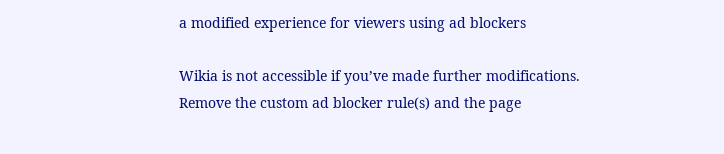a modified experience for viewers using ad blockers

Wikia is not accessible if you’ve made further modifications. Remove the custom ad blocker rule(s) and the page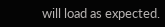will load as expected.